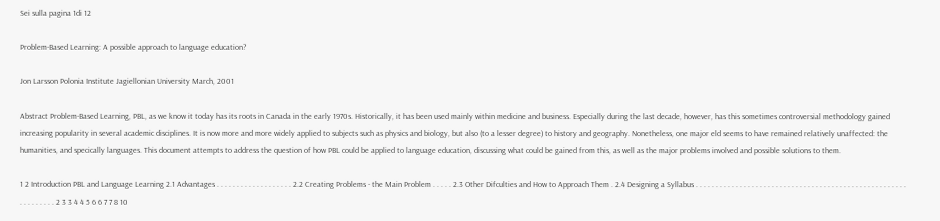Sei sulla pagina 1di 12

Problem-Based Learning: A possible approach to language education?

Jon Larsson Polonia Institute Jagiellonian University March, 2001

Abstract Problem-Based Learning, PBL, as we know it today has its roots in Canada in the early 1970s. Historically, it has been used mainly within medicine and business. Especially during the last decade, however, has this sometimes controversial methodology gained increasing popularity in several academic disciplines. It is now more and more widely applied to subjects such as physics and biology, but also (to a lesser degree) to history and geography. Nonetheless, one major eld seems to have remained relatively unaffected: the humanities, and specically languages. This document attempts to address the question of how PBL could be applied to language education, discussing what could be gained from this, as well as the major problems involved and possible solutions to them.

1 2 Introduction PBL and Language Learning 2.1 Advantages . . . . . . . . . . . . . . . . . . . 2.2 Creating Problems - the Main Problem . . . . . 2.3 Other Difculties and How to Approach Them . 2.4 Designing a Syllabus . . . . . . . . . . . . . . . . . . . . . . . . . . . . . . . . . . . . . . . . . . . . . . . . . . . . . . . . . . . . . . 2 3 3 4 4 5 6 6 7 7 8 10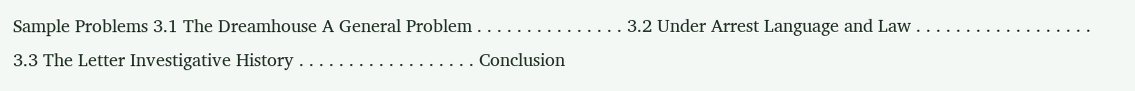Sample Problems 3.1 The Dreamhouse A General Problem . . . . . . . . . . . . . . . 3.2 Under Arrest Language and Law . . . . . . . . . . . . . . . . . . 3.3 The Letter Investigative History . . . . . . . . . . . . . . . . . . Conclusion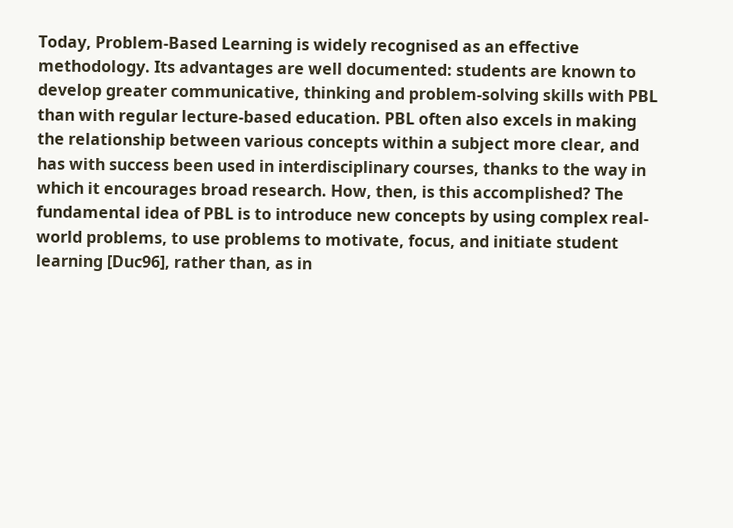Today, Problem-Based Learning is widely recognised as an effective methodology. Its advantages are well documented: students are known to develop greater communicative, thinking and problem-solving skills with PBL than with regular lecture-based education. PBL often also excels in making the relationship between various concepts within a subject more clear, and has with success been used in interdisciplinary courses, thanks to the way in which it encourages broad research. How, then, is this accomplished? The fundamental idea of PBL is to introduce new concepts by using complex real-world problems, to use problems to motivate, focus, and initiate student learning [Duc96], rather than, as in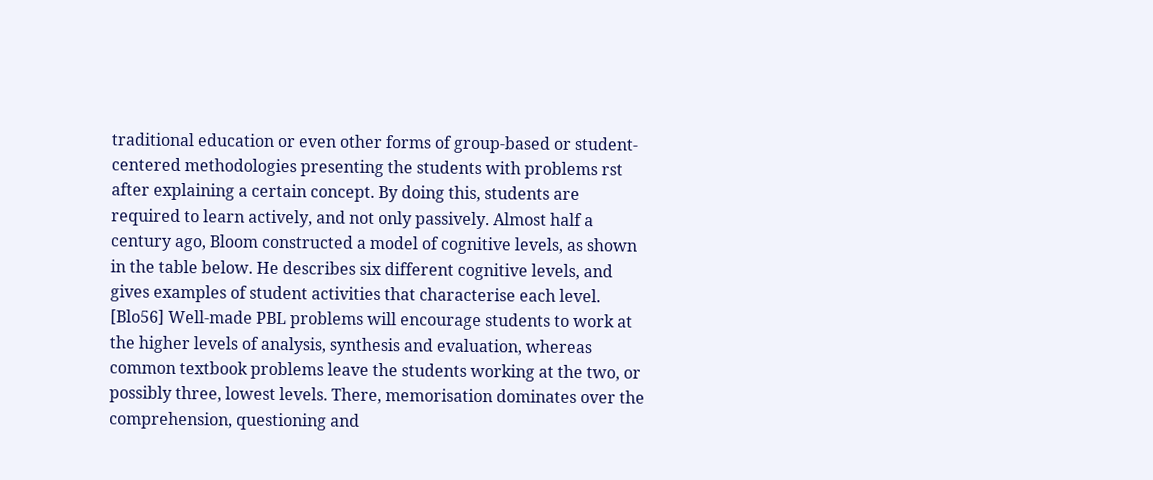traditional education or even other forms of group-based or student-centered methodologies presenting the students with problems rst after explaining a certain concept. By doing this, students are required to learn actively, and not only passively. Almost half a century ago, Bloom constructed a model of cognitive levels, as shown in the table below. He describes six different cognitive levels, and gives examples of student activities that characterise each level. [Blo56] Well-made PBL problems will encourage students to work at the higher levels of analysis, synthesis and evaluation, whereas common textbook problems leave the students working at the two, or possibly three, lowest levels. There, memorisation dominates over the comprehension, questioning and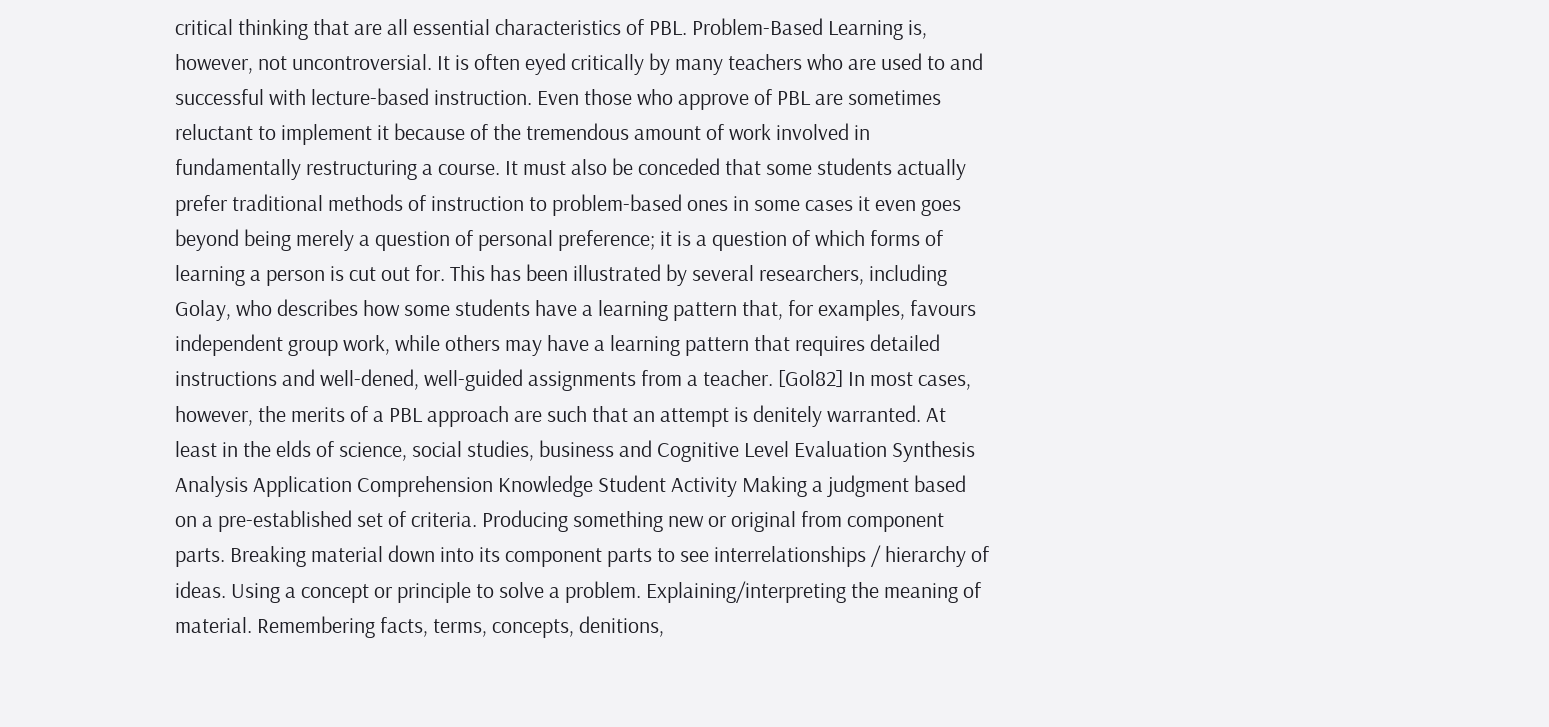critical thinking that are all essential characteristics of PBL. Problem-Based Learning is, however, not uncontroversial. It is often eyed critically by many teachers who are used to and successful with lecture-based instruction. Even those who approve of PBL are sometimes reluctant to implement it because of the tremendous amount of work involved in fundamentally restructuring a course. It must also be conceded that some students actually prefer traditional methods of instruction to problem-based ones in some cases it even goes beyond being merely a question of personal preference; it is a question of which forms of learning a person is cut out for. This has been illustrated by several researchers, including Golay, who describes how some students have a learning pattern that, for examples, favours independent group work, while others may have a learning pattern that requires detailed instructions and well-dened, well-guided assignments from a teacher. [Gol82] In most cases, however, the merits of a PBL approach are such that an attempt is denitely warranted. At least in the elds of science, social studies, business and Cognitive Level Evaluation Synthesis Analysis Application Comprehension Knowledge Student Activity Making a judgment based on a pre-established set of criteria. Producing something new or original from component parts. Breaking material down into its component parts to see interrelationships / hierarchy of ideas. Using a concept or principle to solve a problem. Explaining/interpreting the meaning of material. Remembering facts, terms, concepts, denitions,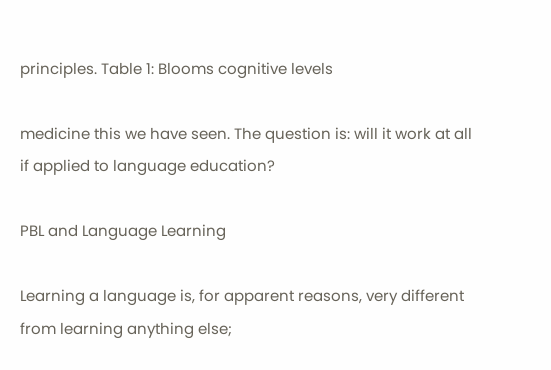principles. Table 1: Blooms cognitive levels

medicine this we have seen. The question is: will it work at all if applied to language education?

PBL and Language Learning

Learning a language is, for apparent reasons, very different from learning anything else;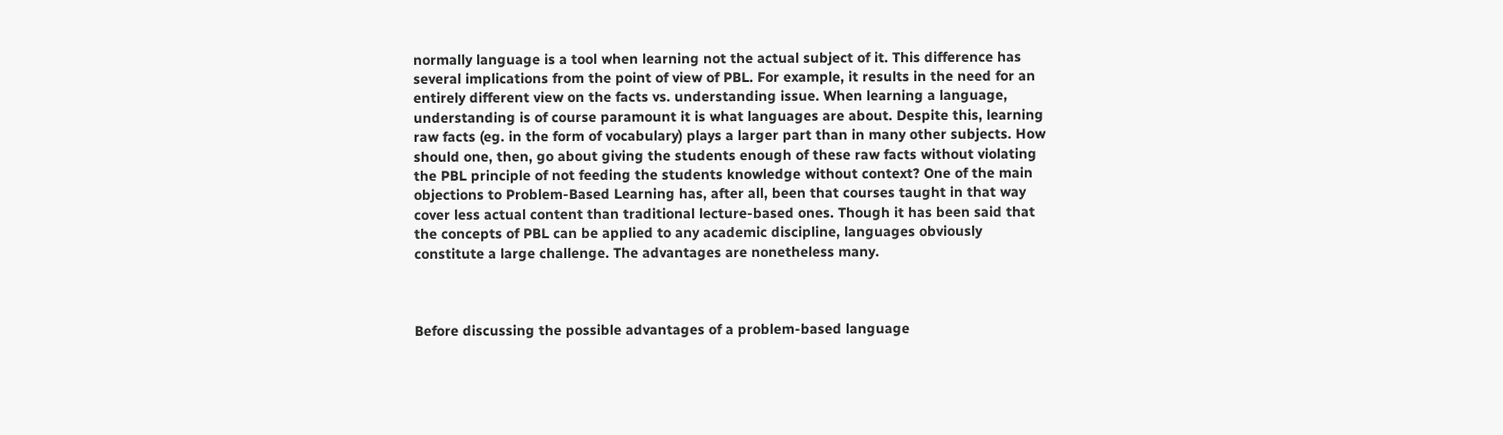normally language is a tool when learning not the actual subject of it. This difference has several implications from the point of view of PBL. For example, it results in the need for an entirely different view on the facts vs. understanding issue. When learning a language, understanding is of course paramount it is what languages are about. Despite this, learning raw facts (eg. in the form of vocabulary) plays a larger part than in many other subjects. How should one, then, go about giving the students enough of these raw facts without violating the PBL principle of not feeding the students knowledge without context? One of the main objections to Problem-Based Learning has, after all, been that courses taught in that way cover less actual content than traditional lecture-based ones. Though it has been said that the concepts of PBL can be applied to any academic discipline, languages obviously constitute a large challenge. The advantages are nonetheless many.



Before discussing the possible advantages of a problem-based language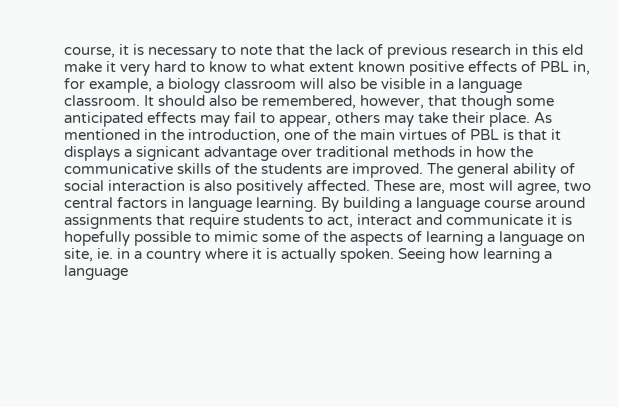course, it is necessary to note that the lack of previous research in this eld make it very hard to know to what extent known positive effects of PBL in, for example, a biology classroom will also be visible in a language classroom. It should also be remembered, however, that though some anticipated effects may fail to appear, others may take their place. As mentioned in the introduction, one of the main virtues of PBL is that it displays a signicant advantage over traditional methods in how the communicative skills of the students are improved. The general ability of social interaction is also positively affected. These are, most will agree, two central factors in language learning. By building a language course around assignments that require students to act, interact and communicate it is hopefully possible to mimic some of the aspects of learning a language on site, ie. in a country where it is actually spoken. Seeing how learning a language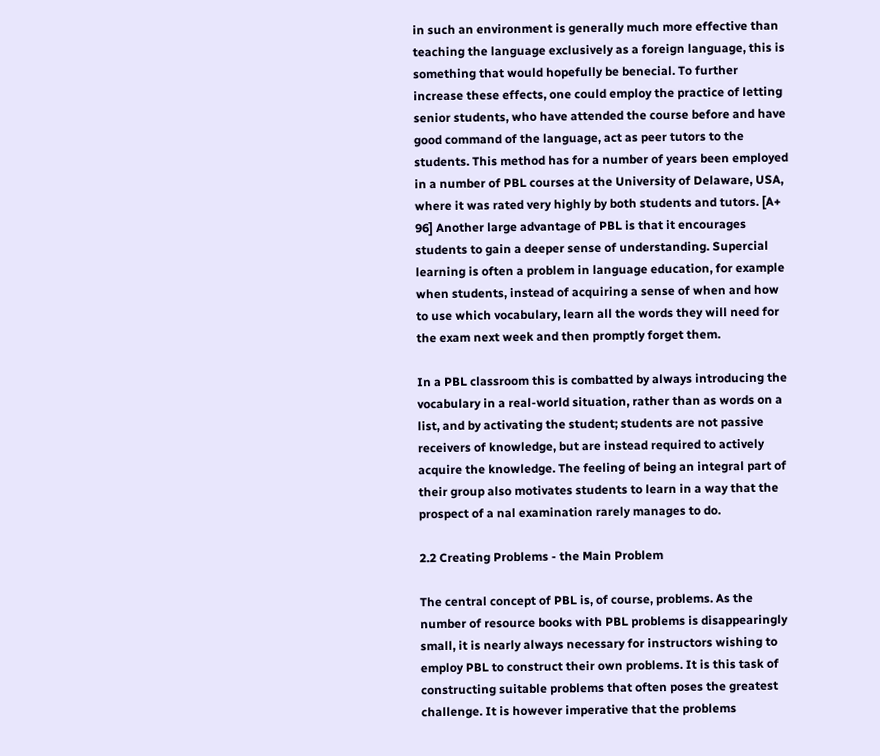in such an environment is generally much more effective than teaching the language exclusively as a foreign language, this is something that would hopefully be benecial. To further increase these effects, one could employ the practice of letting senior students, who have attended the course before and have good command of the language, act as peer tutors to the students. This method has for a number of years been employed in a number of PBL courses at the University of Delaware, USA, where it was rated very highly by both students and tutors. [A+ 96] Another large advantage of PBL is that it encourages students to gain a deeper sense of understanding. Supercial learning is often a problem in language education, for example when students, instead of acquiring a sense of when and how to use which vocabulary, learn all the words they will need for the exam next week and then promptly forget them.

In a PBL classroom this is combatted by always introducing the vocabulary in a real-world situation, rather than as words on a list, and by activating the student; students are not passive receivers of knowledge, but are instead required to actively acquire the knowledge. The feeling of being an integral part of their group also motivates students to learn in a way that the prospect of a nal examination rarely manages to do.

2.2 Creating Problems - the Main Problem

The central concept of PBL is, of course, problems. As the number of resource books with PBL problems is disappearingly small, it is nearly always necessary for instructors wishing to employ PBL to construct their own problems. It is this task of constructing suitable problems that often poses the greatest challenge. It is however imperative that the problems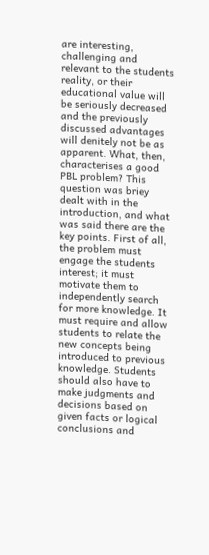are interesting, challenging and relevant to the students reality, or their educational value will be seriously decreased and the previously discussed advantages will denitely not be as apparent. What, then, characterises a good PBL problem? This question was briey dealt with in the introduction, and what was said there are the key points. First of all, the problem must engage the students interest; it must motivate them to independently search for more knowledge. It must require and allow students to relate the new concepts being introduced to previous knowledge. Students should also have to make judgments and decisions based on given facts or logical conclusions and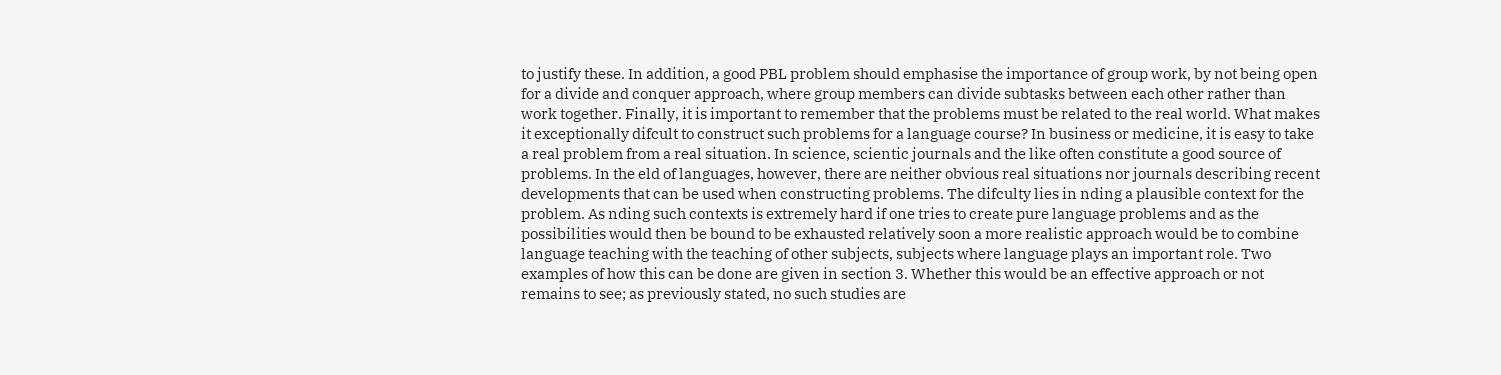to justify these. In addition, a good PBL problem should emphasise the importance of group work, by not being open for a divide and conquer approach, where group members can divide subtasks between each other rather than work together. Finally, it is important to remember that the problems must be related to the real world. What makes it exceptionally difcult to construct such problems for a language course? In business or medicine, it is easy to take a real problem from a real situation. In science, scientic journals and the like often constitute a good source of problems. In the eld of languages, however, there are neither obvious real situations nor journals describing recent developments that can be used when constructing problems. The difculty lies in nding a plausible context for the problem. As nding such contexts is extremely hard if one tries to create pure language problems and as the possibilities would then be bound to be exhausted relatively soon a more realistic approach would be to combine language teaching with the teaching of other subjects, subjects where language plays an important role. Two examples of how this can be done are given in section 3. Whether this would be an effective approach or not remains to see; as previously stated, no such studies are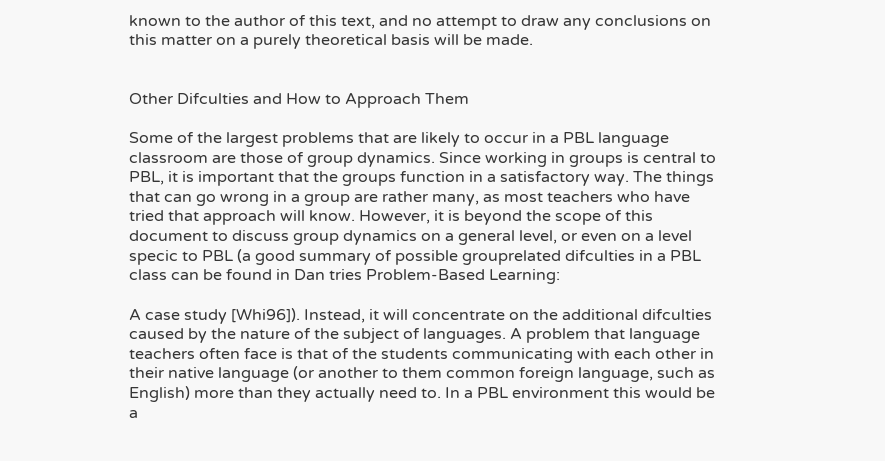known to the author of this text, and no attempt to draw any conclusions on this matter on a purely theoretical basis will be made.


Other Difculties and How to Approach Them

Some of the largest problems that are likely to occur in a PBL language classroom are those of group dynamics. Since working in groups is central to PBL, it is important that the groups function in a satisfactory way. The things that can go wrong in a group are rather many, as most teachers who have tried that approach will know. However, it is beyond the scope of this document to discuss group dynamics on a general level, or even on a level specic to PBL (a good summary of possible grouprelated difculties in a PBL class can be found in Dan tries Problem-Based Learning:

A case study [Whi96]). Instead, it will concentrate on the additional difculties caused by the nature of the subject of languages. A problem that language teachers often face is that of the students communicating with each other in their native language (or another to them common foreign language, such as English) more than they actually need to. In a PBL environment this would be a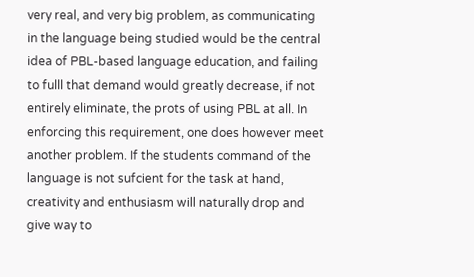very real, and very big problem, as communicating in the language being studied would be the central idea of PBL-based language education, and failing to fulll that demand would greatly decrease, if not entirely eliminate, the prots of using PBL at all. In enforcing this requirement, one does however meet another problem. If the students command of the language is not sufcient for the task at hand, creativity and enthusiasm will naturally drop and give way to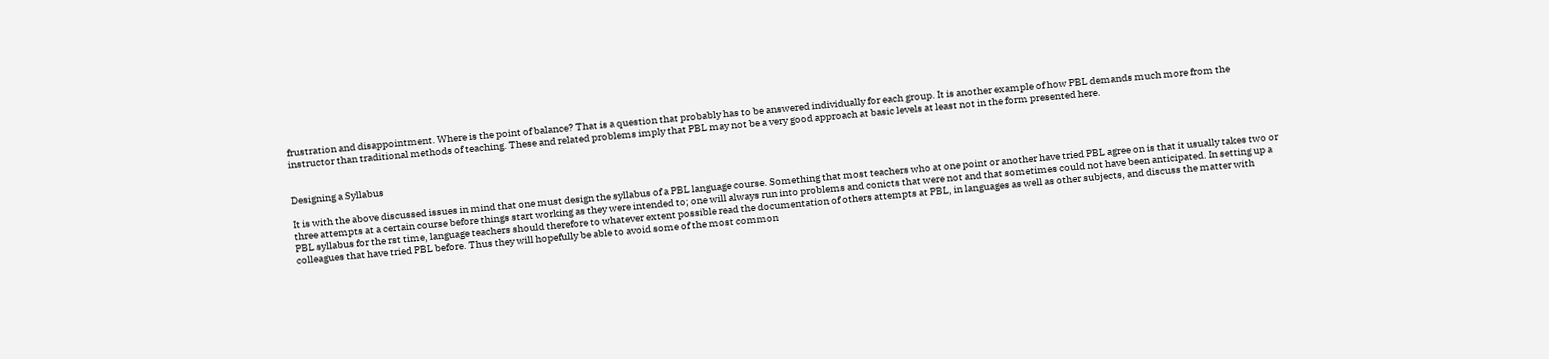frustration and disappointment. Where is the point of balance? That is a question that probably has to be answered individually for each group. It is another example of how PBL demands much more from the instructor than traditional methods of teaching. These and related problems imply that PBL may not be a very good approach at basic levels at least not in the form presented here.


Designing a Syllabus

It is with the above discussed issues in mind that one must design the syllabus of a PBL language course. Something that most teachers who at one point or another have tried PBL agree on is that it usually takes two or three attempts at a certain course before things start working as they were intended to; one will always run into problems and conicts that were not and that sometimes could not have been anticipated. In setting up a PBL syllabus for the rst time, language teachers should therefore to whatever extent possible read the documentation of others attempts at PBL, in languages as well as other subjects, and discuss the matter with colleagues that have tried PBL before. Thus they will hopefully be able to avoid some of the most common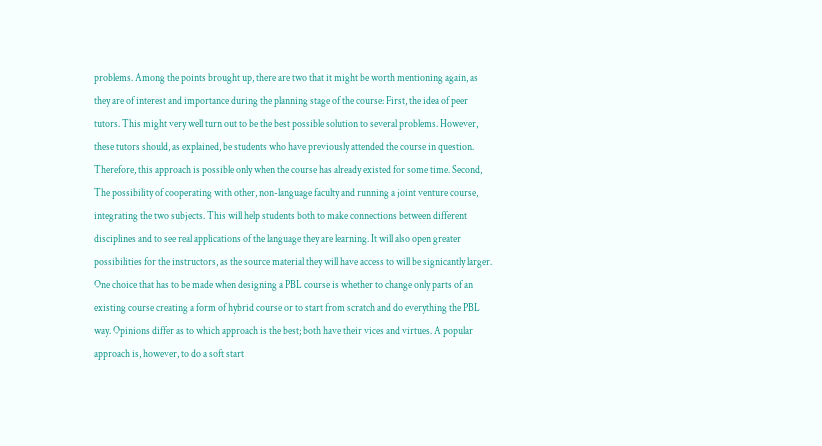problems. Among the points brought up, there are two that it might be worth mentioning again, as they are of interest and importance during the planning stage of the course: First, the idea of peer tutors. This might very well turn out to be the best possible solution to several problems. However, these tutors should, as explained, be students who have previously attended the course in question. Therefore, this approach is possible only when the course has already existed for some time. Second, The possibility of cooperating with other, non-language faculty and running a joint venture course, integrating the two subjects. This will help students both to make connections between different disciplines and to see real applications of the language they are learning. It will also open greater possibilities for the instructors, as the source material they will have access to will be signicantly larger. One choice that has to be made when designing a PBL course is whether to change only parts of an existing course creating a form of hybrid course or to start from scratch and do everything the PBL way. Opinions differ as to which approach is the best; both have their vices and virtues. A popular approach is, however, to do a soft start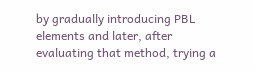by gradually introducing PBL elements and later, after evaluating that method, trying a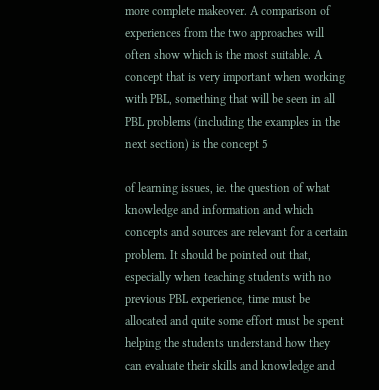more complete makeover. A comparison of experiences from the two approaches will often show which is the most suitable. A concept that is very important when working with PBL, something that will be seen in all PBL problems (including the examples in the next section) is the concept 5

of learning issues, ie. the question of what knowledge and information and which concepts and sources are relevant for a certain problem. It should be pointed out that, especially when teaching students with no previous PBL experience, time must be allocated and quite some effort must be spent helping the students understand how they can evaluate their skills and knowledge and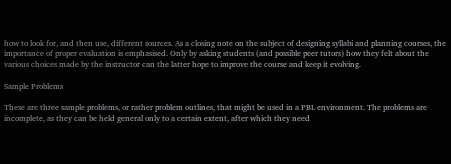how to look for, and then use, different sources. As a closing note on the subject of designing syllabi and planning courses, the importance of proper evaluation is emphasised. Only by asking students (and possible peer tutors) how they felt about the various choices made by the instructor can the latter hope to improve the course and keep it evolving.

Sample Problems

These are three sample problems, or rather problem outlines, that might be used in a PBL environment. The problems are incomplete, as they can be held general only to a certain extent, after which they need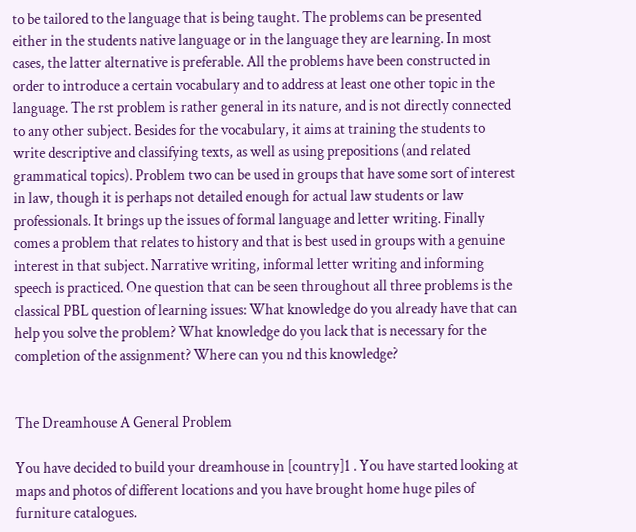to be tailored to the language that is being taught. The problems can be presented either in the students native language or in the language they are learning. In most cases, the latter alternative is preferable. All the problems have been constructed in order to introduce a certain vocabulary and to address at least one other topic in the language. The rst problem is rather general in its nature, and is not directly connected to any other subject. Besides for the vocabulary, it aims at training the students to write descriptive and classifying texts, as well as using prepositions (and related grammatical topics). Problem two can be used in groups that have some sort of interest in law, though it is perhaps not detailed enough for actual law students or law professionals. It brings up the issues of formal language and letter writing. Finally comes a problem that relates to history and that is best used in groups with a genuine interest in that subject. Narrative writing, informal letter writing and informing speech is practiced. One question that can be seen throughout all three problems is the classical PBL question of learning issues: What knowledge do you already have that can help you solve the problem? What knowledge do you lack that is necessary for the completion of the assignment? Where can you nd this knowledge?


The Dreamhouse A General Problem

You have decided to build your dreamhouse in [country]1 . You have started looking at maps and photos of different locations and you have brought home huge piles of furniture catalogues.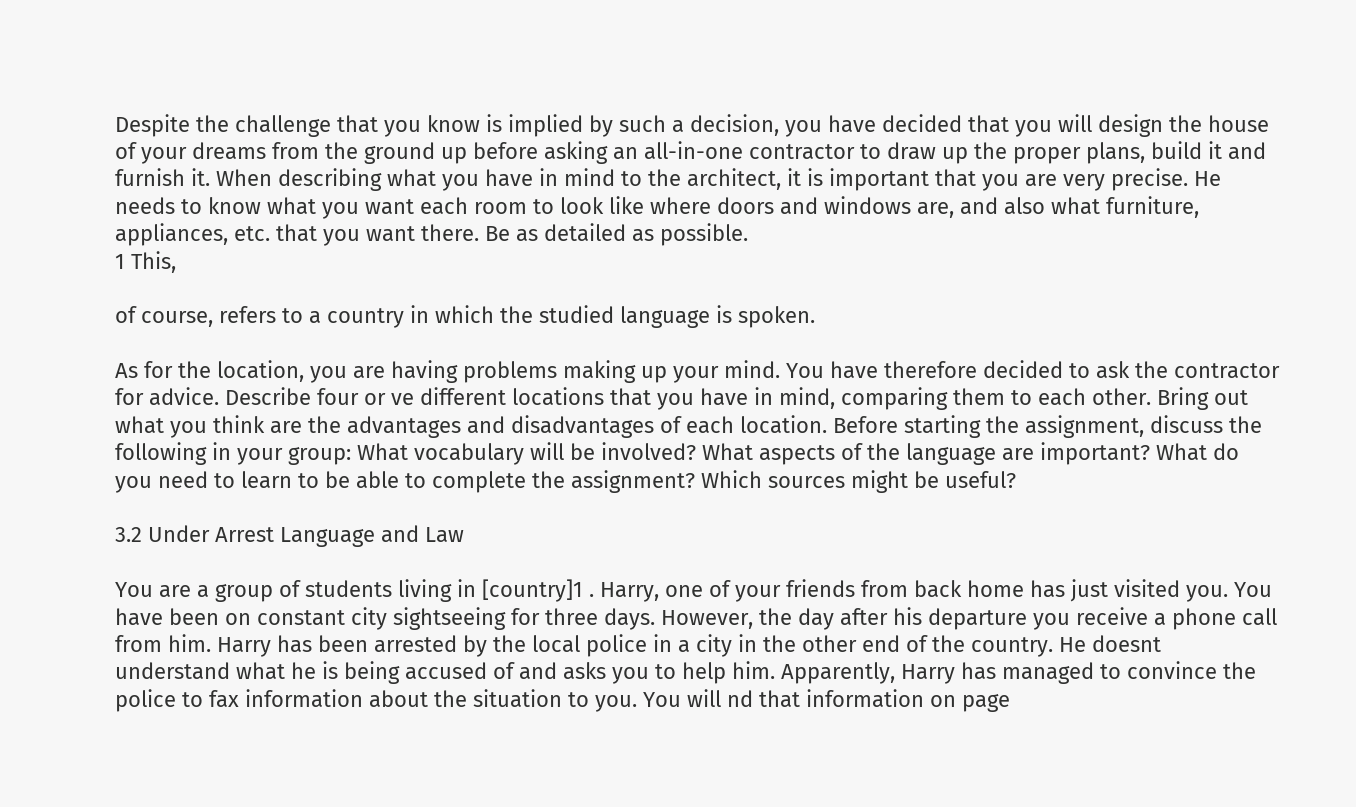Despite the challenge that you know is implied by such a decision, you have decided that you will design the house of your dreams from the ground up before asking an all-in-one contractor to draw up the proper plans, build it and furnish it. When describing what you have in mind to the architect, it is important that you are very precise. He needs to know what you want each room to look like where doors and windows are, and also what furniture, appliances, etc. that you want there. Be as detailed as possible.
1 This,

of course, refers to a country in which the studied language is spoken.

As for the location, you are having problems making up your mind. You have therefore decided to ask the contractor for advice. Describe four or ve different locations that you have in mind, comparing them to each other. Bring out what you think are the advantages and disadvantages of each location. Before starting the assignment, discuss the following in your group: What vocabulary will be involved? What aspects of the language are important? What do you need to learn to be able to complete the assignment? Which sources might be useful?

3.2 Under Arrest Language and Law

You are a group of students living in [country]1 . Harry, one of your friends from back home has just visited you. You have been on constant city sightseeing for three days. However, the day after his departure you receive a phone call from him. Harry has been arrested by the local police in a city in the other end of the country. He doesnt understand what he is being accused of and asks you to help him. Apparently, Harry has managed to convince the police to fax information about the situation to you. You will nd that information on page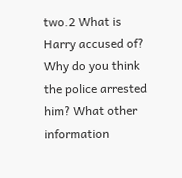two.2 What is Harry accused of? Why do you think the police arrested him? What other information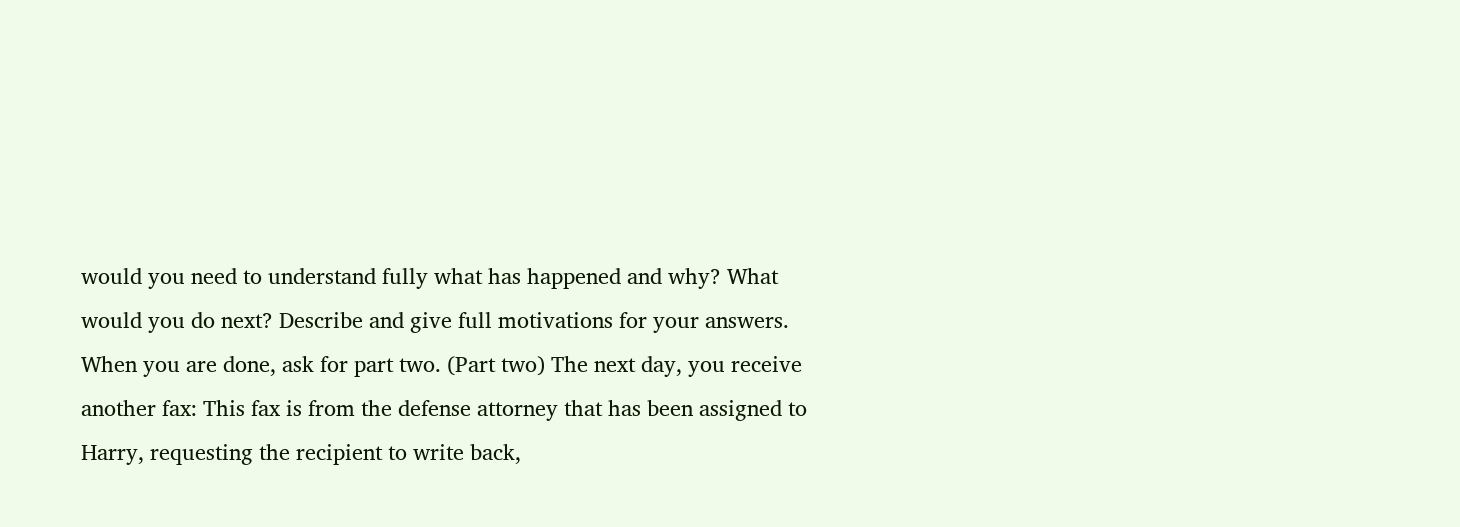would you need to understand fully what has happened and why? What would you do next? Describe and give full motivations for your answers. When you are done, ask for part two. (Part two) The next day, you receive another fax: This fax is from the defense attorney that has been assigned to Harry, requesting the recipient to write back,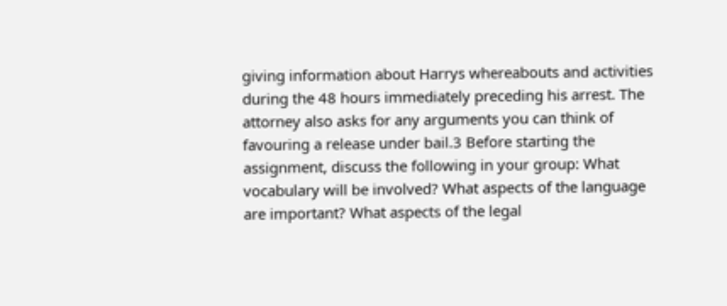giving information about Harrys whereabouts and activities during the 48 hours immediately preceding his arrest. The attorney also asks for any arguments you can think of favouring a release under bail.3 Before starting the assignment, discuss the following in your group: What vocabulary will be involved? What aspects of the language are important? What aspects of the legal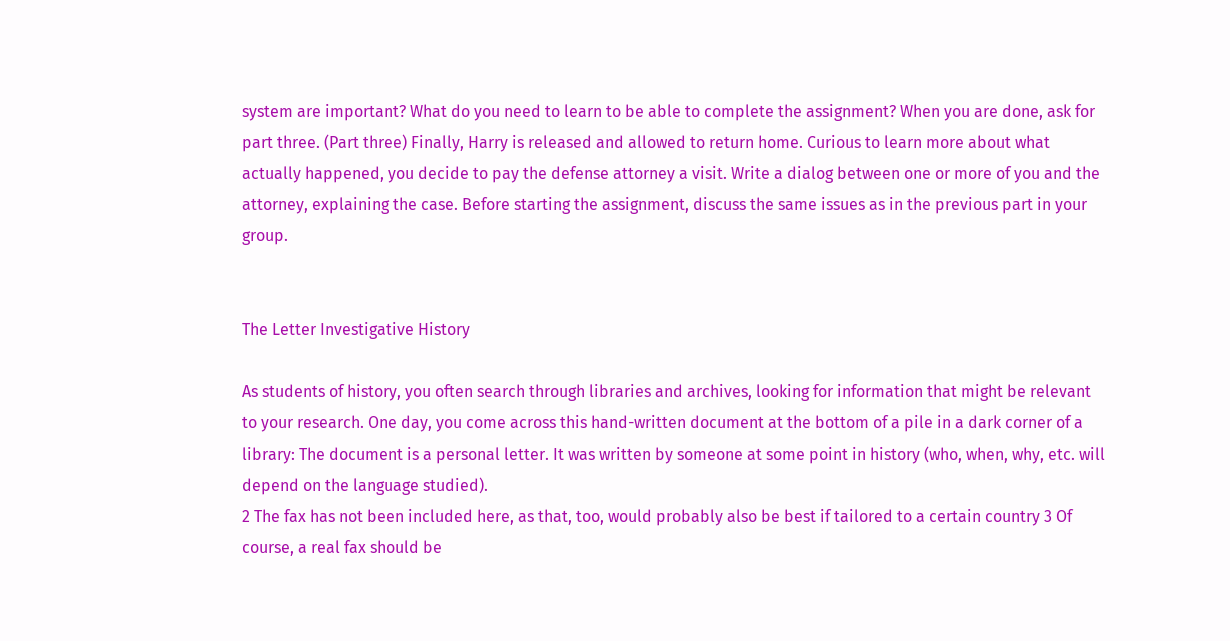system are important? What do you need to learn to be able to complete the assignment? When you are done, ask for part three. (Part three) Finally, Harry is released and allowed to return home. Curious to learn more about what actually happened, you decide to pay the defense attorney a visit. Write a dialog between one or more of you and the attorney, explaining the case. Before starting the assignment, discuss the same issues as in the previous part in your group.


The Letter Investigative History

As students of history, you often search through libraries and archives, looking for information that might be relevant to your research. One day, you come across this hand-written document at the bottom of a pile in a dark corner of a library: The document is a personal letter. It was written by someone at some point in history (who, when, why, etc. will depend on the language studied).
2 The fax has not been included here, as that, too, would probably also be best if tailored to a certain country 3 Of course, a real fax should be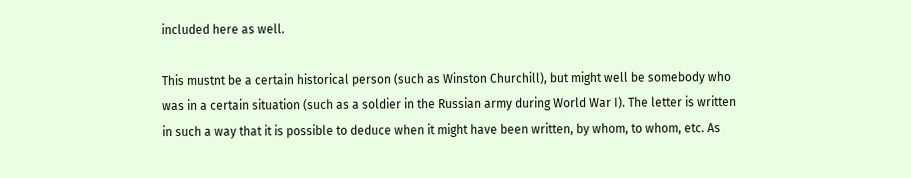included here as well.

This mustnt be a certain historical person (such as Winston Churchill), but might well be somebody who was in a certain situation (such as a soldier in the Russian army during World War I). The letter is written in such a way that it is possible to deduce when it might have been written, by whom, to whom, etc. As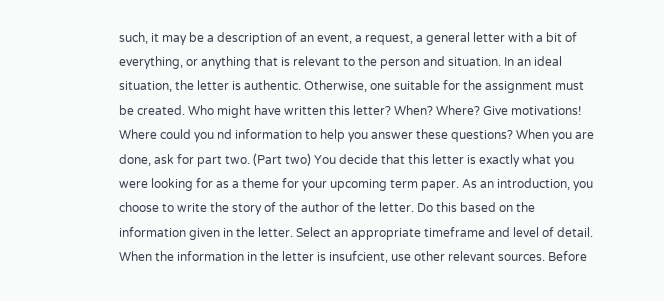such, it may be a description of an event, a request, a general letter with a bit of everything, or anything that is relevant to the person and situation. In an ideal situation, the letter is authentic. Otherwise, one suitable for the assignment must be created. Who might have written this letter? When? Where? Give motivations! Where could you nd information to help you answer these questions? When you are done, ask for part two. (Part two) You decide that this letter is exactly what you were looking for as a theme for your upcoming term paper. As an introduction, you choose to write the story of the author of the letter. Do this based on the information given in the letter. Select an appropriate timeframe and level of detail. When the information in the letter is insufcient, use other relevant sources. Before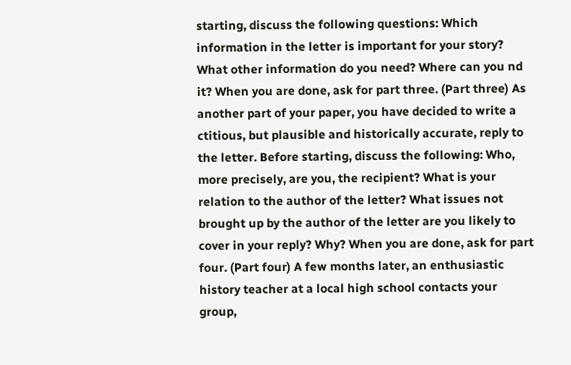starting, discuss the following questions: Which information in the letter is important for your story? What other information do you need? Where can you nd it? When you are done, ask for part three. (Part three) As another part of your paper, you have decided to write a ctitious, but plausible and historically accurate, reply to the letter. Before starting, discuss the following: Who, more precisely, are you, the recipient? What is your relation to the author of the letter? What issues not brought up by the author of the letter are you likely to cover in your reply? Why? When you are done, ask for part four. (Part four) A few months later, an enthusiastic history teacher at a local high school contacts your group,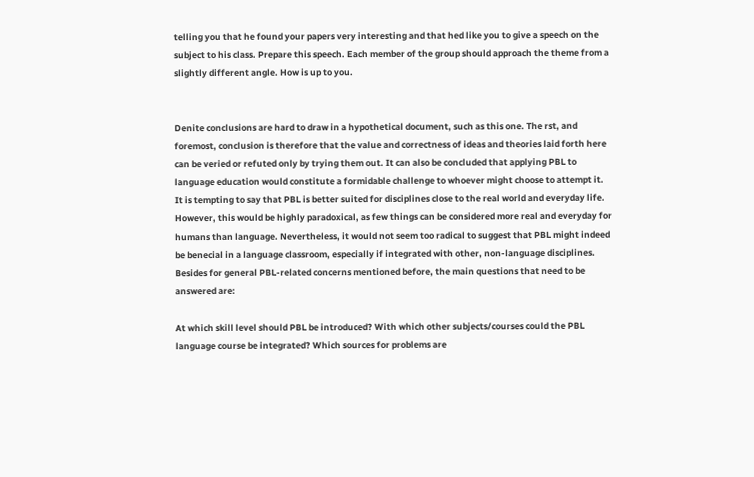telling you that he found your papers very interesting and that hed like you to give a speech on the subject to his class. Prepare this speech. Each member of the group should approach the theme from a slightly different angle. How is up to you.


Denite conclusions are hard to draw in a hypothetical document, such as this one. The rst, and foremost, conclusion is therefore that the value and correctness of ideas and theories laid forth here can be veried or refuted only by trying them out. It can also be concluded that applying PBL to language education would constitute a formidable challenge to whoever might choose to attempt it. It is tempting to say that PBL is better suited for disciplines close to the real world and everyday life. However, this would be highly paradoxical, as few things can be considered more real and everyday for humans than language. Nevertheless, it would not seem too radical to suggest that PBL might indeed be benecial in a language classroom, especially if integrated with other, non-language disciplines. Besides for general PBL-related concerns mentioned before, the main questions that need to be answered are:

At which skill level should PBL be introduced? With which other subjects/courses could the PBL language course be integrated? Which sources for problems are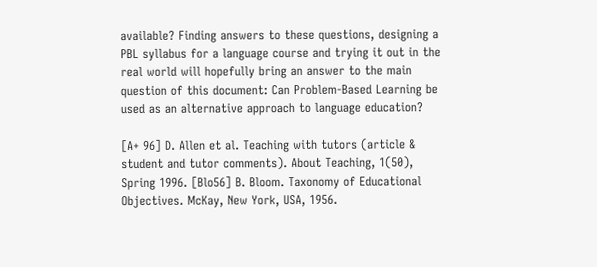available? Finding answers to these questions, designing a PBL syllabus for a language course and trying it out in the real world will hopefully bring an answer to the main question of this document: Can Problem-Based Learning be used as an alternative approach to language education?

[A+ 96] D. Allen et al. Teaching with tutors (article & student and tutor comments). About Teaching, 1(50), Spring 1996. [Blo56] B. Bloom. Taxonomy of Educational Objectives. McKay, New York, USA, 1956.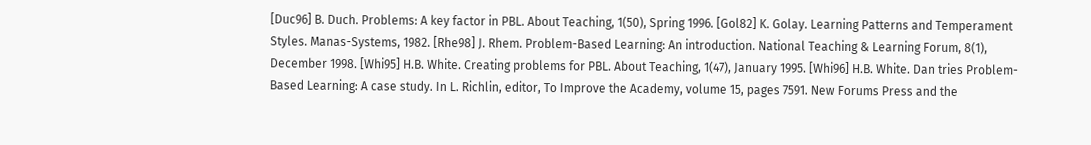[Duc96] B. Duch. Problems: A key factor in PBL. About Teaching, 1(50), Spring 1996. [Gol82] K. Golay. Learning Patterns and Temperament Styles. Manas-Systems, 1982. [Rhe98] J. Rhem. Problem-Based Learning: An introduction. National Teaching & Learning Forum, 8(1), December 1998. [Whi95] H.B. White. Creating problems for PBL. About Teaching, 1(47), January 1995. [Whi96] H.B. White. Dan tries Problem-Based Learning: A case study. In L. Richlin, editor, To Improve the Academy, volume 15, pages 7591. New Forums Press and the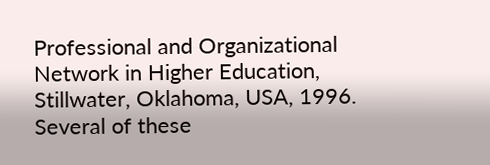Professional and Organizational Network in Higher Education, Stillwater, Oklahoma, USA, 1996. Several of these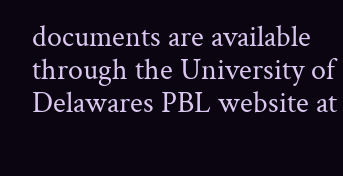documents are available through the University of Delawares PBL website at